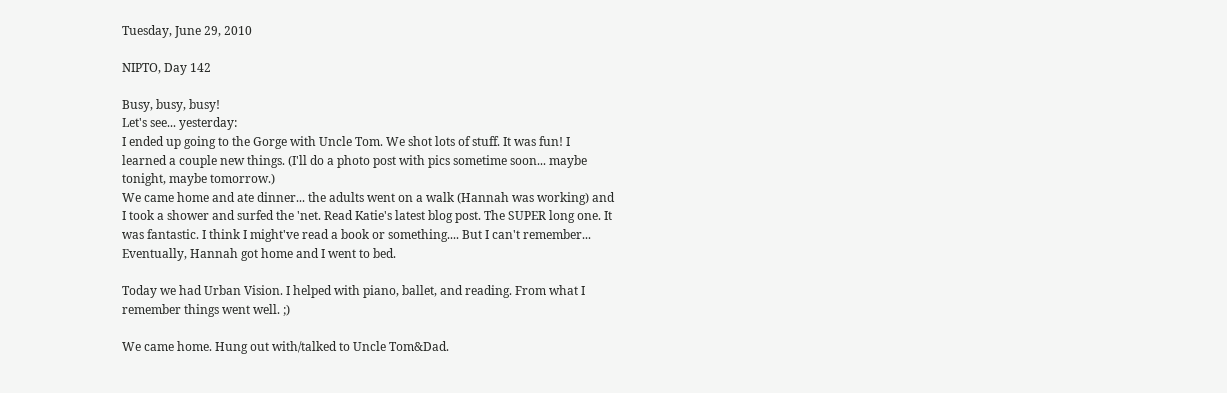Tuesday, June 29, 2010

NIPTO, Day 142

Busy, busy, busy!
Let's see... yesterday:
I ended up going to the Gorge with Uncle Tom. We shot lots of stuff. It was fun! I learned a couple new things. (I'll do a photo post with pics sometime soon... maybe tonight, maybe tomorrow.)
We came home and ate dinner... the adults went on a walk (Hannah was working) and I took a shower and surfed the 'net. Read Katie's latest blog post. The SUPER long one. It was fantastic. I think I might've read a book or something.... But I can't remember...
Eventually, Hannah got home and I went to bed.

Today we had Urban Vision. I helped with piano, ballet, and reading. From what I remember things went well. ;)

We came home. Hung out with/talked to Uncle Tom&Dad.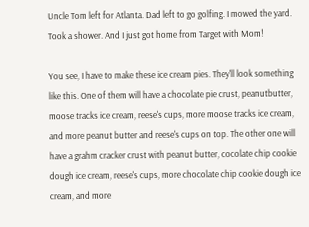Uncle Tom left for Atlanta. Dad left to go golfing. I mowed the yard. Took a shower. And I just got home from Target with Mom!

You see, I have to make these ice cream pies. They'll look something like this. One of them will have a chocolate pie crust, peanutbutter, moose tracks ice cream, reese's cups, more moose tracks ice cream, and more peanut butter and reese's cups on top. The other one will have a grahm cracker crust with peanut butter, cocolate chip cookie dough ice cream, reese's cups, more chocolate chip cookie dough ice cream, and more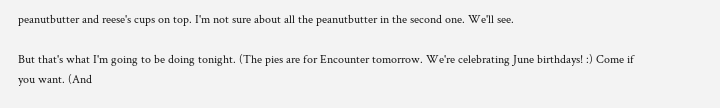peanutbutter and reese's cups on top. I'm not sure about all the peanutbutter in the second one. We'll see.

But that's what I'm going to be doing tonight. (The pies are for Encounter tomorrow. We're celebrating June birthdays! :) Come if you want. (And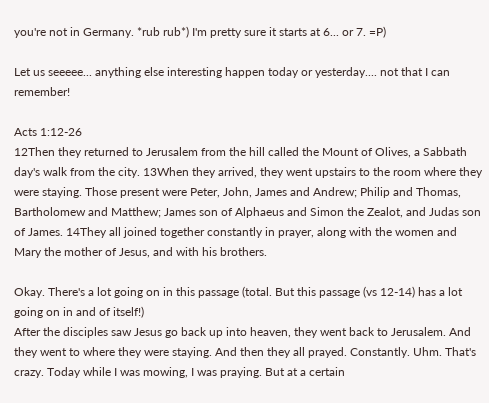you're not in Germany. *rub rub*) I'm pretty sure it starts at 6... or 7. =P)

Let us seeeee... anything else interesting happen today or yesterday.... not that I can remember!

Acts 1:12-26
12Then they returned to Jerusalem from the hill called the Mount of Olives, a Sabbath day's walk from the city. 13When they arrived, they went upstairs to the room where they were staying. Those present were Peter, John, James and Andrew; Philip and Thomas, Bartholomew and Matthew; James son of Alphaeus and Simon the Zealot, and Judas son of James. 14They all joined together constantly in prayer, along with the women and Mary the mother of Jesus, and with his brothers.

Okay. There's a lot going on in this passage (total. But this passage (vs 12-14) has a lot going on in and of itself!)
After the disciples saw Jesus go back up into heaven, they went back to Jerusalem. And they went to where they were staying. And then they all prayed. Constantly. Uhm. That's crazy. Today while I was mowing, I was praying. But at a certain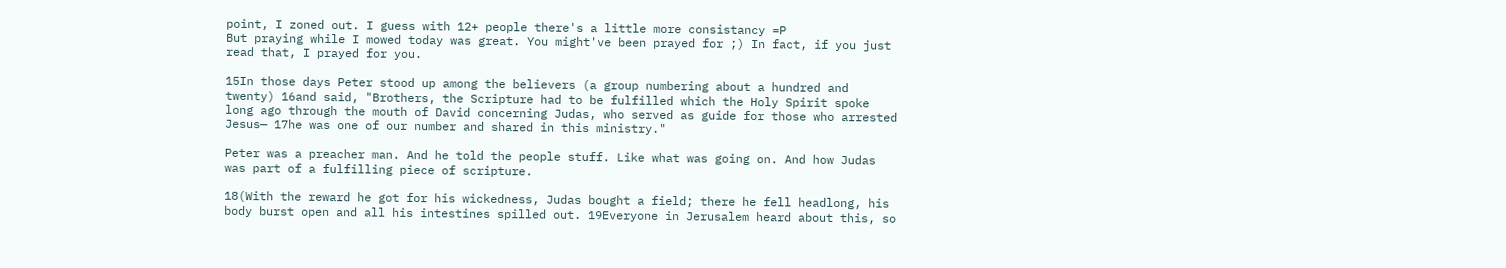point, I zoned out. I guess with 12+ people there's a little more consistancy =P
But praying while I mowed today was great. You might've been prayed for ;) In fact, if you just read that, I prayed for you.

15In those days Peter stood up among the believers (a group numbering about a hundred and twenty) 16and said, "Brothers, the Scripture had to be fulfilled which the Holy Spirit spoke long ago through the mouth of David concerning Judas, who served as guide for those who arrested Jesus— 17he was one of our number and shared in this ministry."

Peter was a preacher man. And he told the people stuff. Like what was going on. And how Judas was part of a fulfilling piece of scripture.

18(With the reward he got for his wickedness, Judas bought a field; there he fell headlong, his body burst open and all his intestines spilled out. 19Everyone in Jerusalem heard about this, so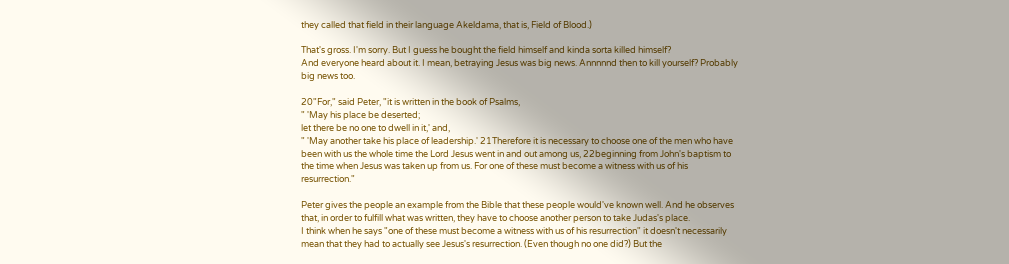they called that field in their language Akeldama, that is, Field of Blood.)

That's gross. I'm sorry. But I guess he bought the field himself and kinda sorta killed himself?
And everyone heard about it. I mean, betraying Jesus was big news. Annnnnd then to kill yourself? Probably big news too.

20"For," said Peter, "it is written in the book of Psalms,
" 'May his place be deserted;
let there be no one to dwell in it,' and,
" 'May another take his place of leadership.' 21Therefore it is necessary to choose one of the men who have been with us the whole time the Lord Jesus went in and out among us, 22beginning from John's baptism to the time when Jesus was taken up from us. For one of these must become a witness with us of his resurrection."

Peter gives the people an example from the Bible that these people would've known well. And he observes that, in order to fulfill what was written, they have to choose another person to take Judas's place.
I think when he says "one of these must become a witness with us of his resurrection" it doesn't necessarily mean that they had to actually see Jesus's resurrection. (Even though no one did?) But the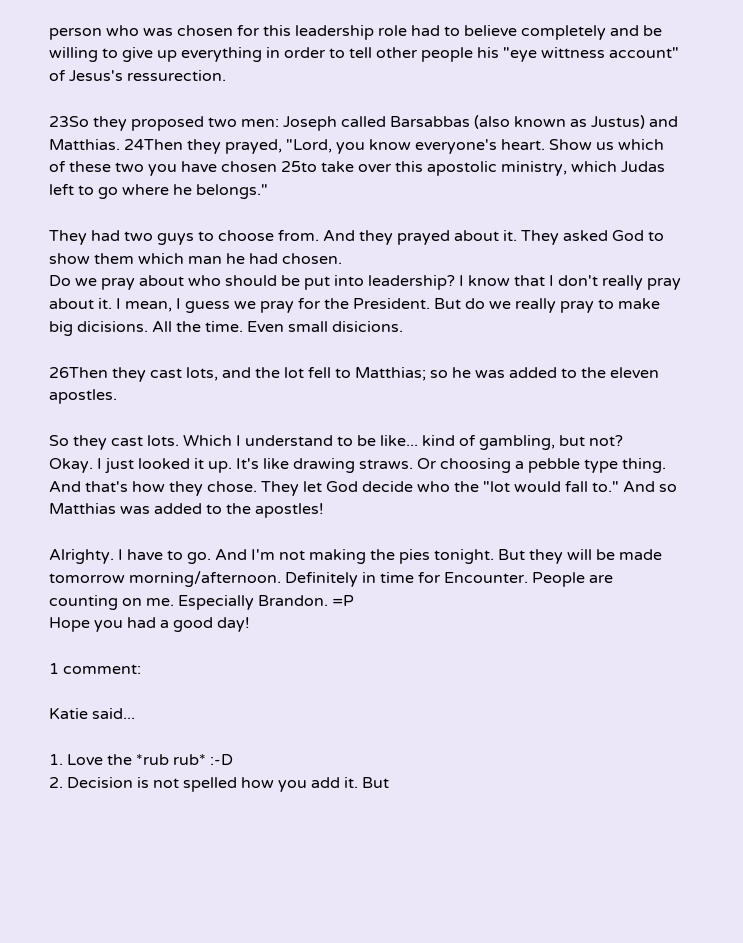person who was chosen for this leadership role had to believe completely and be willing to give up everything in order to tell other people his "eye wittness account" of Jesus's ressurection.

23So they proposed two men: Joseph called Barsabbas (also known as Justus) and Matthias. 24Then they prayed, "Lord, you know everyone's heart. Show us which of these two you have chosen 25to take over this apostolic ministry, which Judas left to go where he belongs."

They had two guys to choose from. And they prayed about it. They asked God to show them which man he had chosen.
Do we pray about who should be put into leadership? I know that I don't really pray about it. I mean, I guess we pray for the President. But do we really pray to make big dicisions. All the time. Even small disicions.

26Then they cast lots, and the lot fell to Matthias; so he was added to the eleven apostles.

So they cast lots. Which I understand to be like... kind of gambling, but not?
Okay. I just looked it up. It's like drawing straws. Or choosing a pebble type thing.
And that's how they chose. They let God decide who the "lot would fall to." And so Matthias was added to the apostles!

Alrighty. I have to go. And I'm not making the pies tonight. But they will be made tomorrow morning/afternoon. Definitely in time for Encounter. People are counting on me. Especially Brandon. =P
Hope you had a good day!

1 comment:

Katie said...

1. Love the *rub rub* :-D
2. Decision is not spelled how you add it. But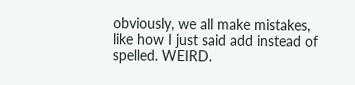obviously, we all make mistakes, like how I just said add instead of spelled. WEIRD.